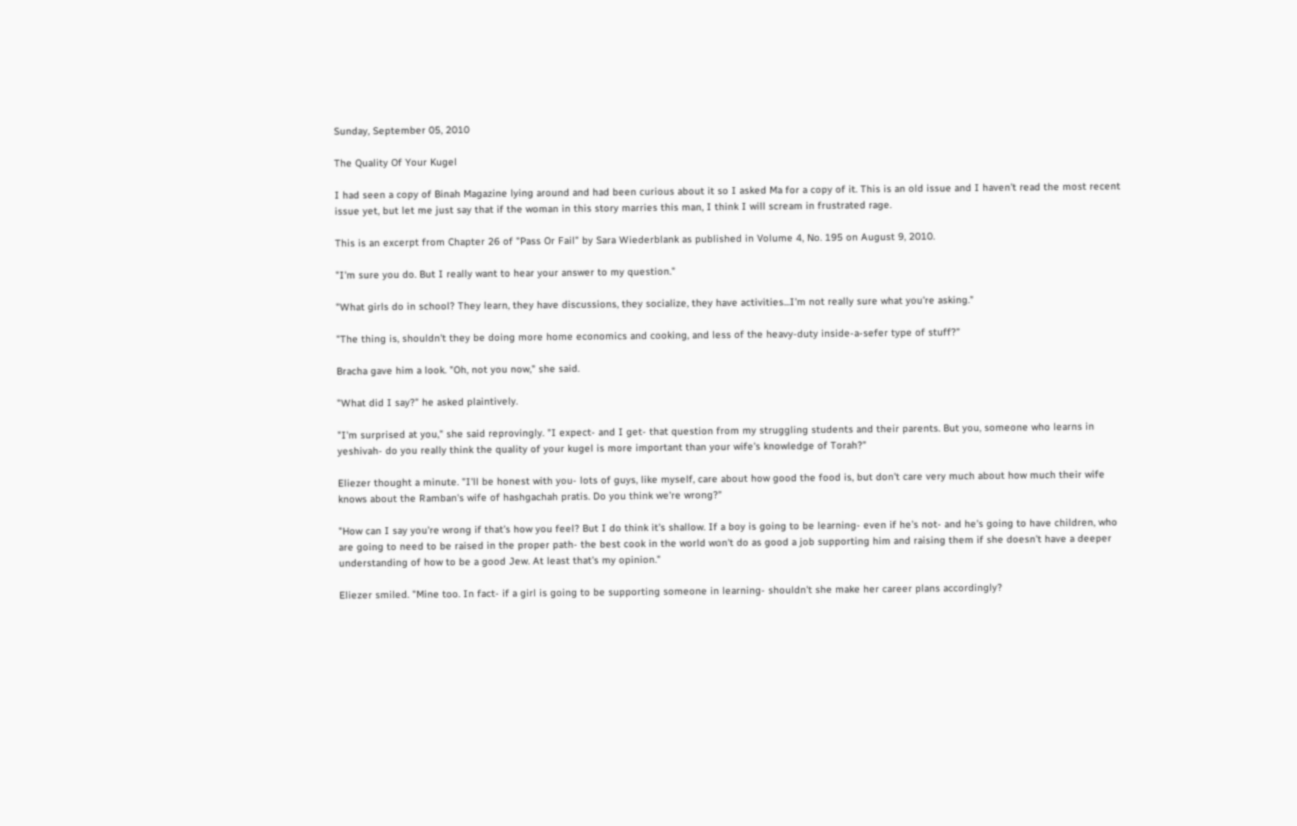Sunday, September 05, 2010

The Quality Of Your Kugel

I had seen a copy of Binah Magazine lying around and had been curious about it so I asked Ma for a copy of it. This is an old issue and I haven't read the most recent issue yet, but let me just say that if the woman in this story marries this man, I think I will scream in frustrated rage.

This is an excerpt from Chapter 26 of "Pass Or Fail" by Sara Wiederblank as published in Volume 4, No. 195 on August 9, 2010.

"I'm sure you do. But I really want to hear your answer to my question."

"What girls do in school? They learn, they have discussions, they socialize, they have activities...I'm not really sure what you're asking."

"The thing is, shouldn't they be doing more home economics and cooking, and less of the heavy-duty inside-a-sefer type of stuff?"

Bracha gave him a look. "Oh, not you now," she said.

"What did I say?" he asked plaintively.

"I'm surprised at you," she said reprovingly. "I expect- and I get- that question from my struggling students and their parents. But you, someone who learns in yeshivah- do you really think the quality of your kugel is more important than your wife's knowledge of Torah?"

Eliezer thought a minute. "I'll be honest with you- lots of guys, like myself, care about how good the food is, but don't care very much about how much their wife knows about the Ramban's wife of hashgachah pratis. Do you think we're wrong?"

"How can I say you're wrong if that's how you feel? But I do think it's shallow. If a boy is going to be learning- even if he's not- and he's going to have children, who are going to need to be raised in the proper path- the best cook in the world won't do as good a job supporting him and raising them if she doesn't have a deeper understanding of how to be a good Jew. At least that's my opinion."

Eliezer smiled. "Mine too. In fact- if a girl is going to be supporting someone in learning- shouldn't she make her career plans accordingly?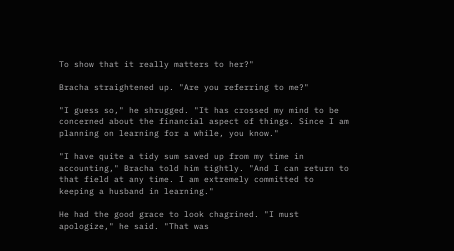To show that it really matters to her?"

Bracha straightened up. "Are you referring to me?"

"I guess so," he shrugged. "It has crossed my mind to be concerned about the financial aspect of things. Since I am planning on learning for a while, you know."

"I have quite a tidy sum saved up from my time in accounting," Bracha told him tightly. "And I can return to that field at any time. I am extremely committed to keeping a husband in learning."

He had the good grace to look chagrined. "I must apologize," he said. "That was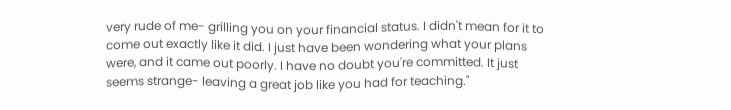very rude of me- grilling you on your financial status. I didn't mean for it to come out exactly like it did. I just have been wondering what your plans were, and it came out poorly. I have no doubt you're committed. It just seems strange- leaving a great job like you had for teaching."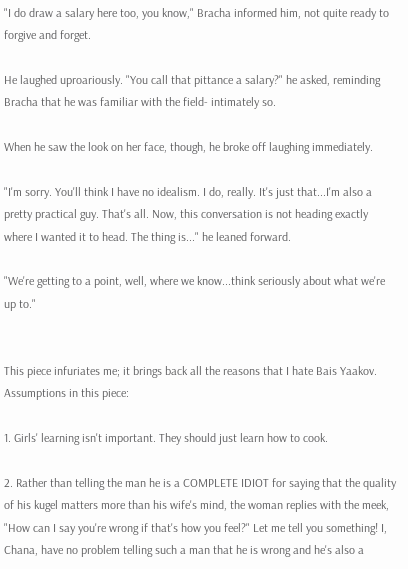"I do draw a salary here too, you know," Bracha informed him, not quite ready to forgive and forget.

He laughed uproariously. "You call that pittance a salary?" he asked, reminding Bracha that he was familiar with the field- intimately so.

When he saw the look on her face, though, he broke off laughing immediately.

"I'm sorry. You'll think I have no idealism. I do, really. It's just that...I'm also a pretty practical guy. That's all. Now, this conversation is not heading exactly where I wanted it to head. The thing is..." he leaned forward.

"We're getting to a point, well, where we know...think seriously about what we're up to."


This piece infuriates me; it brings back all the reasons that I hate Bais Yaakov. Assumptions in this piece:

1. Girls' learning isn't important. They should just learn how to cook.

2. Rather than telling the man he is a COMPLETE IDIOT for saying that the quality of his kugel matters more than his wife's mind, the woman replies with the meek, "How can I say you're wrong if that's how you feel?" Let me tell you something! I, Chana, have no problem telling such a man that he is wrong and he's also a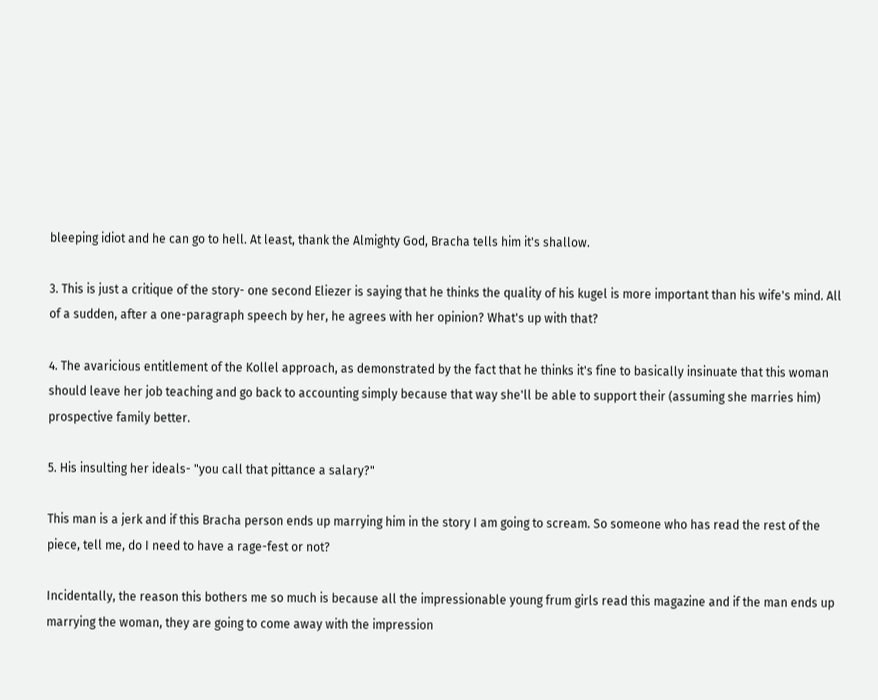bleeping idiot and he can go to hell. At least, thank the Almighty God, Bracha tells him it's shallow.

3. This is just a critique of the story- one second Eliezer is saying that he thinks the quality of his kugel is more important than his wife's mind. All of a sudden, after a one-paragraph speech by her, he agrees with her opinion? What's up with that?

4. The avaricious entitlement of the Kollel approach, as demonstrated by the fact that he thinks it's fine to basically insinuate that this woman should leave her job teaching and go back to accounting simply because that way she'll be able to support their (assuming she marries him) prospective family better.

5. His insulting her ideals- "you call that pittance a salary?"

This man is a jerk and if this Bracha person ends up marrying him in the story I am going to scream. So someone who has read the rest of the piece, tell me, do I need to have a rage-fest or not?

Incidentally, the reason this bothers me so much is because all the impressionable young frum girls read this magazine and if the man ends up marrying the woman, they are going to come away with the impression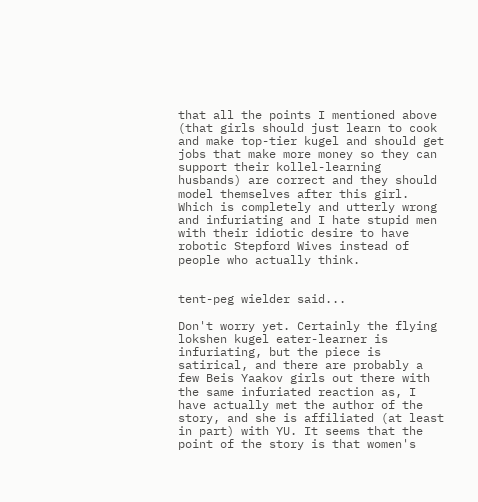that all the points I mentioned above (that girls should just learn to cook and make top-tier kugel and should get jobs that make more money so they can support their kollel-learning husbands) are correct and they should model themselves after this girl. Which is completely and utterly wrong and infuriating and I hate stupid men with their idiotic desire to have robotic Stepford Wives instead of people who actually think.


tent-peg wielder said...

Don't worry yet. Certainly the flying lokshen kugel eater-learner is infuriating, but the piece is satirical, and there are probably a few Beis Yaakov girls out there with the same infuriated reaction as, I have actually met the author of the story, and she is affiliated (at least in part) with YU. It seems that the point of the story is that women's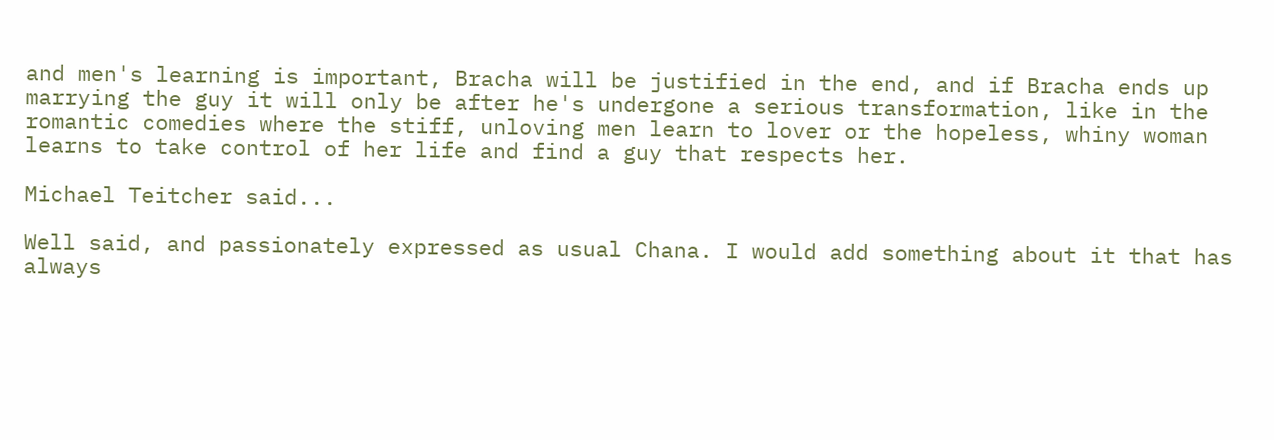and men's learning is important, Bracha will be justified in the end, and if Bracha ends up marrying the guy it will only be after he's undergone a serious transformation, like in the romantic comedies where the stiff, unloving men learn to lover or the hopeless, whiny woman learns to take control of her life and find a guy that respects her.

Michael Teitcher said...

Well said, and passionately expressed as usual Chana. I would add something about it that has always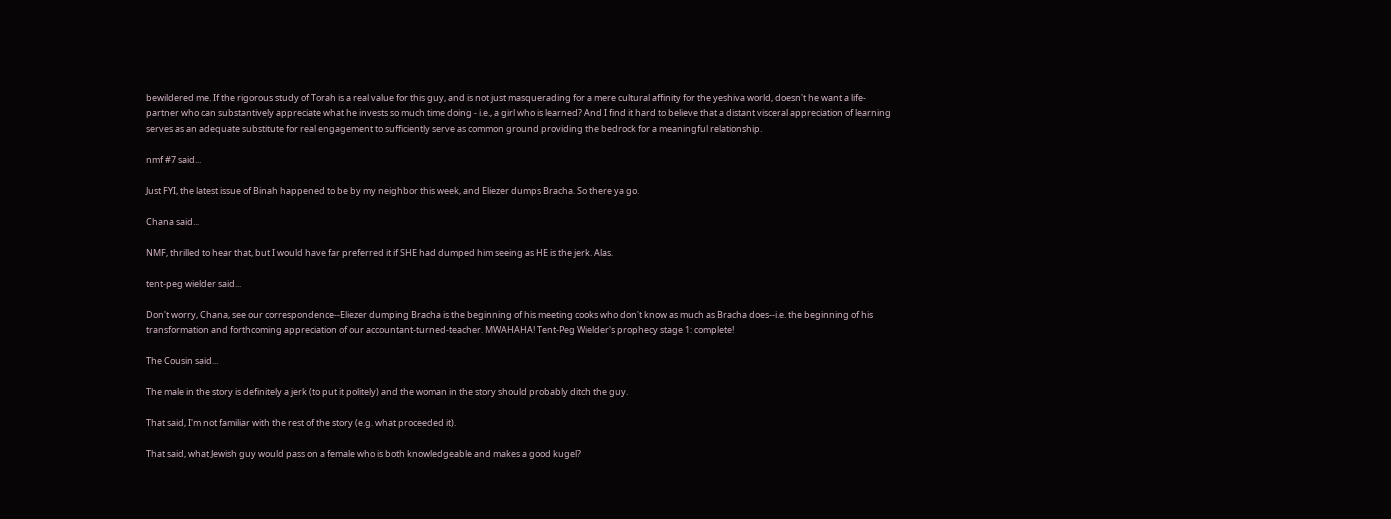bewildered me. If the rigorous study of Torah is a real value for this guy, and is not just masquerading for a mere cultural affinity for the yeshiva world, doesn't he want a life-partner who can substantively appreciate what he invests so much time doing - i.e., a girl who is learned? And I find it hard to believe that a distant visceral appreciation of learning serves as an adequate substitute for real engagement to sufficiently serve as common ground providing the bedrock for a meaningful relationship.

nmf #7 said...

Just FYI, the latest issue of Binah happened to be by my neighbor this week, and Eliezer dumps Bracha. So there ya go.

Chana said...

NMF, thrilled to hear that, but I would have far preferred it if SHE had dumped him seeing as HE is the jerk. Alas.

tent-peg wielder said...

Don't worry, Chana, see our correspondence--Eliezer dumping Bracha is the beginning of his meeting cooks who don't know as much as Bracha does--i.e. the beginning of his transformation and forthcoming appreciation of our accountant-turned-teacher. MWAHAHA! Tent-Peg Wielder's prophecy stage 1: complete!

The Cousin said...

The male in the story is definitely a jerk (to put it politely) and the woman in the story should probably ditch the guy.

That said, I'm not familiar with the rest of the story (e.g. what proceeded it).

That said, what Jewish guy would pass on a female who is both knowledgeable and makes a good kugel?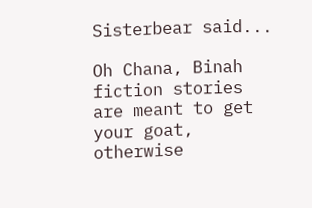Sisterbear said...

Oh Chana, Binah fiction stories are meant to get your goat, otherwise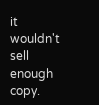it wouldn't sell enough copy.